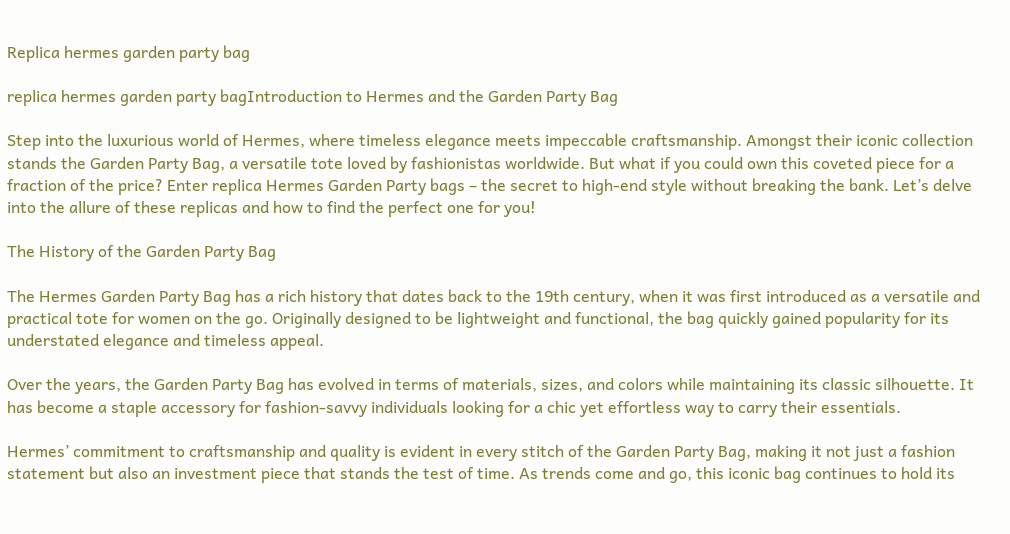Replica hermes garden party bag

replica hermes garden party bagIntroduction to Hermes and the Garden Party Bag

Step into the luxurious world of Hermes, where timeless elegance meets impeccable craftsmanship. Amongst their iconic collection stands the Garden Party Bag, a versatile tote loved by fashionistas worldwide. But what if you could own this coveted piece for a fraction of the price? Enter replica Hermes Garden Party bags – the secret to high-end style without breaking the bank. Let’s delve into the allure of these replicas and how to find the perfect one for you!

The History of the Garden Party Bag

The Hermes Garden Party Bag has a rich history that dates back to the 19th century, when it was first introduced as a versatile and practical tote for women on the go. Originally designed to be lightweight and functional, the bag quickly gained popularity for its understated elegance and timeless appeal.

Over the years, the Garden Party Bag has evolved in terms of materials, sizes, and colors while maintaining its classic silhouette. It has become a staple accessory for fashion-savvy individuals looking for a chic yet effortless way to carry their essentials.

Hermes’ commitment to craftsmanship and quality is evident in every stitch of the Garden Party Bag, making it not just a fashion statement but also an investment piece that stands the test of time. As trends come and go, this iconic bag continues to hold its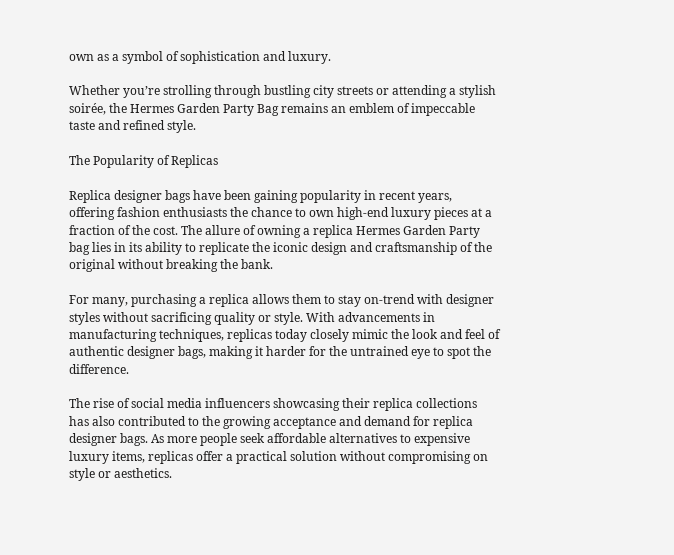own as a symbol of sophistication and luxury.

Whether you’re strolling through bustling city streets or attending a stylish soirée, the Hermes Garden Party Bag remains an emblem of impeccable taste and refined style.

The Popularity of Replicas

Replica designer bags have been gaining popularity in recent years, offering fashion enthusiasts the chance to own high-end luxury pieces at a fraction of the cost. The allure of owning a replica Hermes Garden Party bag lies in its ability to replicate the iconic design and craftsmanship of the original without breaking the bank.

For many, purchasing a replica allows them to stay on-trend with designer styles without sacrificing quality or style. With advancements in manufacturing techniques, replicas today closely mimic the look and feel of authentic designer bags, making it harder for the untrained eye to spot the difference.

The rise of social media influencers showcasing their replica collections has also contributed to the growing acceptance and demand for replica designer bags. As more people seek affordable alternatives to expensive luxury items, replicas offer a practical solution without compromising on style or aesthetics.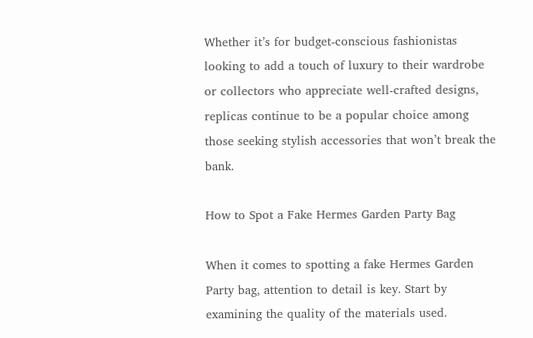Whether it’s for budget-conscious fashionistas looking to add a touch of luxury to their wardrobe or collectors who appreciate well-crafted designs, replicas continue to be a popular choice among those seeking stylish accessories that won’t break the bank.

How to Spot a Fake Hermes Garden Party Bag

When it comes to spotting a fake Hermes Garden Party bag, attention to detail is key. Start by examining the quality of the materials used.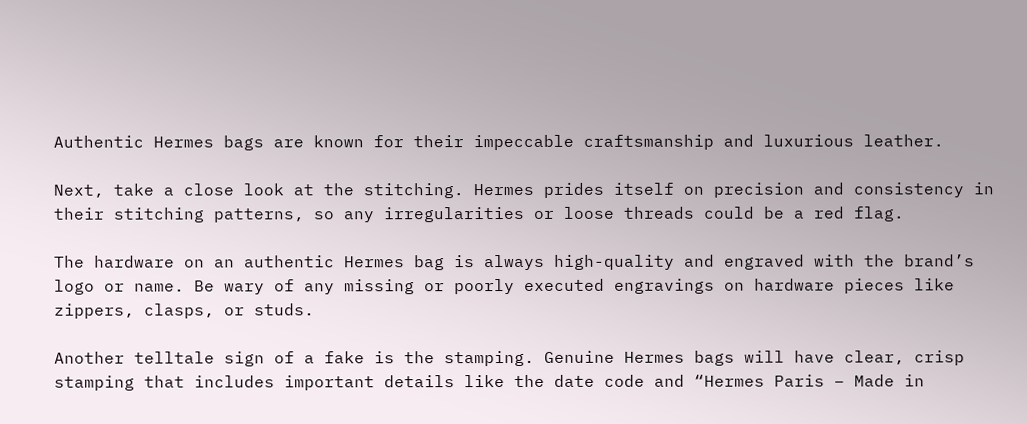Authentic Hermes bags are known for their impeccable craftsmanship and luxurious leather.

Next, take a close look at the stitching. Hermes prides itself on precision and consistency in their stitching patterns, so any irregularities or loose threads could be a red flag.

The hardware on an authentic Hermes bag is always high-quality and engraved with the brand’s logo or name. Be wary of any missing or poorly executed engravings on hardware pieces like zippers, clasps, or studs.

Another telltale sign of a fake is the stamping. Genuine Hermes bags will have clear, crisp stamping that includes important details like the date code and “Hermes Paris – Made in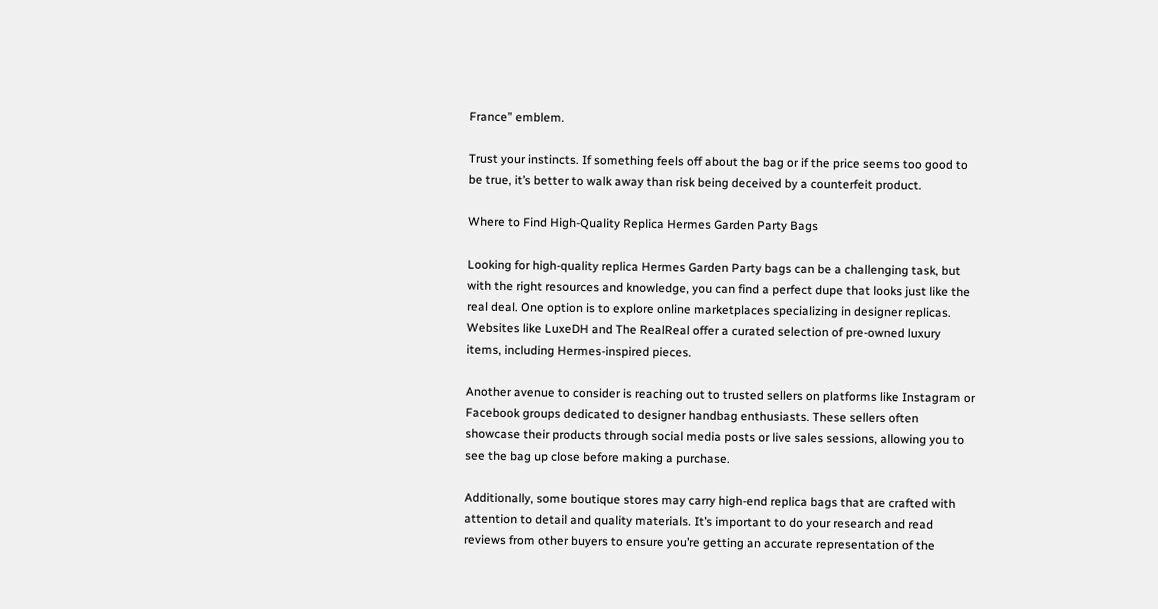France” emblem.

Trust your instincts. If something feels off about the bag or if the price seems too good to be true, it’s better to walk away than risk being deceived by a counterfeit product.

Where to Find High-Quality Replica Hermes Garden Party Bags

Looking for high-quality replica Hermes Garden Party bags can be a challenging task, but with the right resources and knowledge, you can find a perfect dupe that looks just like the real deal. One option is to explore online marketplaces specializing in designer replicas. Websites like LuxeDH and The RealReal offer a curated selection of pre-owned luxury items, including Hermes-inspired pieces.

Another avenue to consider is reaching out to trusted sellers on platforms like Instagram or Facebook groups dedicated to designer handbag enthusiasts. These sellers often showcase their products through social media posts or live sales sessions, allowing you to see the bag up close before making a purchase.

Additionally, some boutique stores may carry high-end replica bags that are crafted with attention to detail and quality materials. It’s important to do your research and read reviews from other buyers to ensure you’re getting an accurate representation of the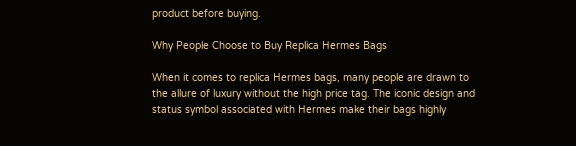product before buying.

Why People Choose to Buy Replica Hermes Bags

When it comes to replica Hermes bags, many people are drawn to the allure of luxury without the high price tag. The iconic design and status symbol associated with Hermes make their bags highly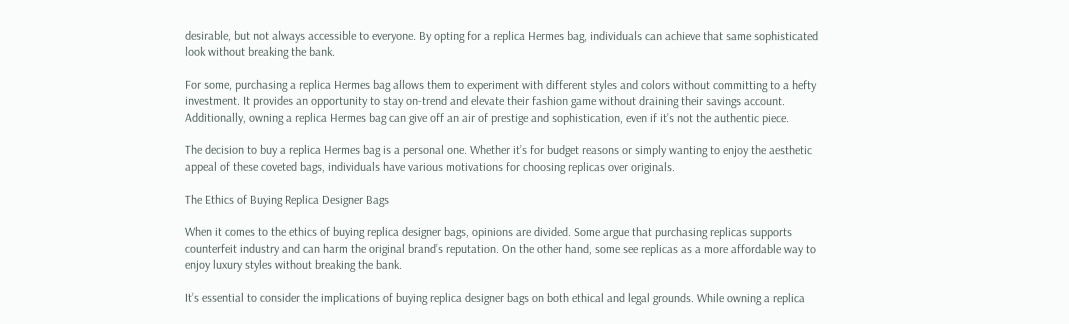desirable, but not always accessible to everyone. By opting for a replica Hermes bag, individuals can achieve that same sophisticated look without breaking the bank.

For some, purchasing a replica Hermes bag allows them to experiment with different styles and colors without committing to a hefty investment. It provides an opportunity to stay on-trend and elevate their fashion game without draining their savings account. Additionally, owning a replica Hermes bag can give off an air of prestige and sophistication, even if it’s not the authentic piece.

The decision to buy a replica Hermes bag is a personal one. Whether it’s for budget reasons or simply wanting to enjoy the aesthetic appeal of these coveted bags, individuals have various motivations for choosing replicas over originals.

The Ethics of Buying Replica Designer Bags

When it comes to the ethics of buying replica designer bags, opinions are divided. Some argue that purchasing replicas supports counterfeit industry and can harm the original brand’s reputation. On the other hand, some see replicas as a more affordable way to enjoy luxury styles without breaking the bank.

It’s essential to consider the implications of buying replica designer bags on both ethical and legal grounds. While owning a replica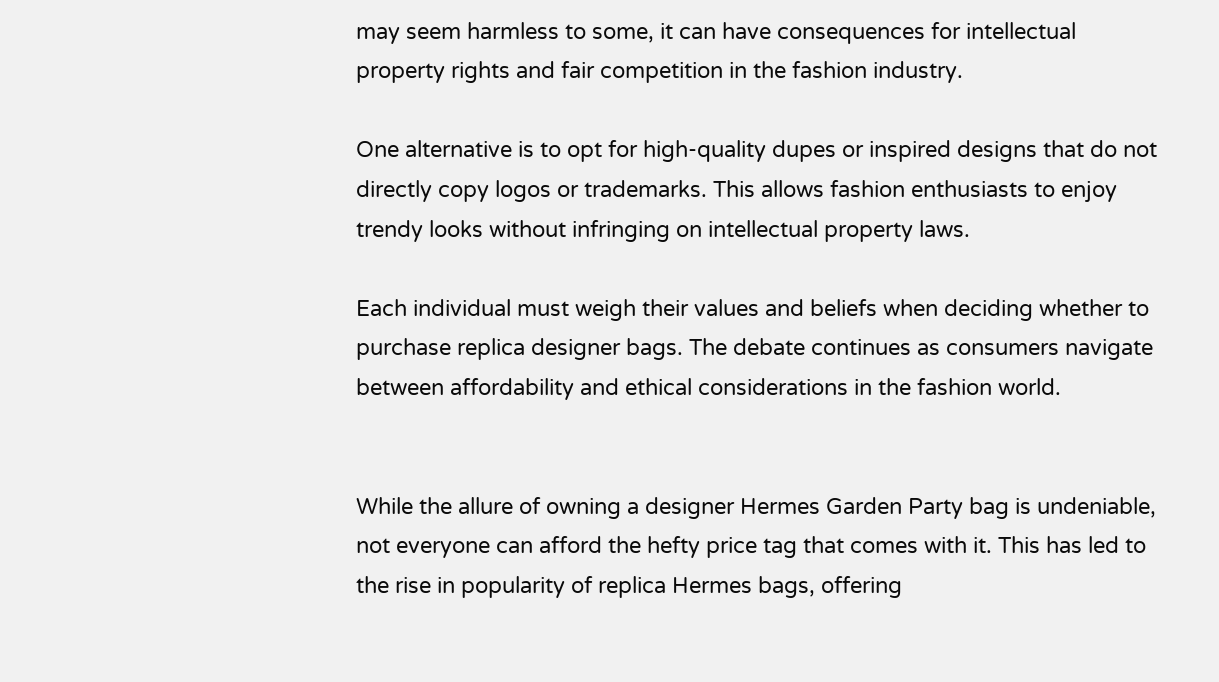may seem harmless to some, it can have consequences for intellectual property rights and fair competition in the fashion industry.

One alternative is to opt for high-quality dupes or inspired designs that do not directly copy logos or trademarks. This allows fashion enthusiasts to enjoy trendy looks without infringing on intellectual property laws.

Each individual must weigh their values and beliefs when deciding whether to purchase replica designer bags. The debate continues as consumers navigate between affordability and ethical considerations in the fashion world.


While the allure of owning a designer Hermes Garden Party bag is undeniable, not everyone can afford the hefty price tag that comes with it. This has led to the rise in popularity of replica Hermes bags, offering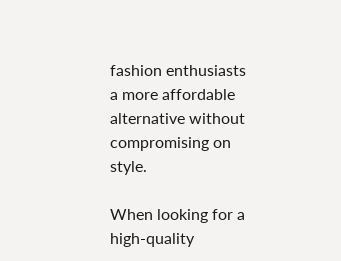fashion enthusiasts a more affordable alternative without compromising on style.

When looking for a high-quality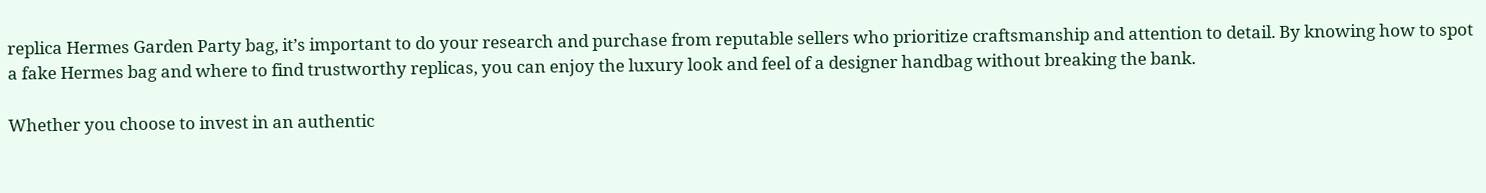replica Hermes Garden Party bag, it’s important to do your research and purchase from reputable sellers who prioritize craftsmanship and attention to detail. By knowing how to spot a fake Hermes bag and where to find trustworthy replicas, you can enjoy the luxury look and feel of a designer handbag without breaking the bank.

Whether you choose to invest in an authentic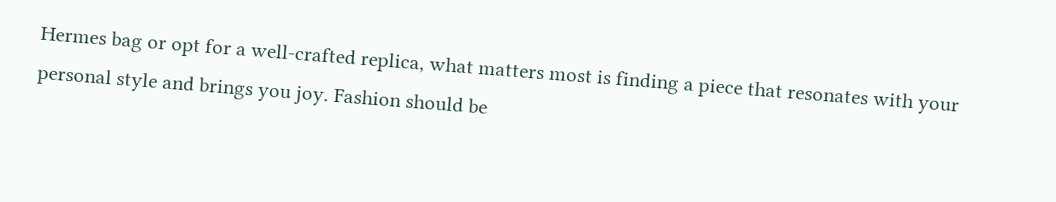Hermes bag or opt for a well-crafted replica, what matters most is finding a piece that resonates with your personal style and brings you joy. Fashion should be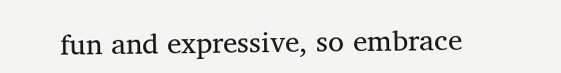fun and expressive, so embrace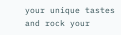your unique tastes and rock your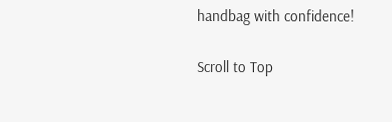handbag with confidence!

Scroll to Top